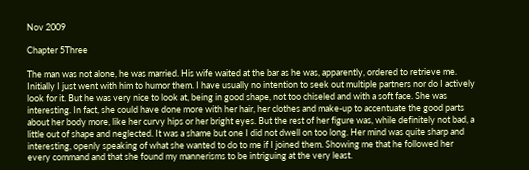Nov 2009

Chapter 5Three

The man was not alone, he was married. His wife waited at the bar as he was, apparently, ordered to retrieve me. Initially I just went with him to humor them. I have usually no intention to seek out multiple partners nor do I actively look for it. But he was very nice to look at, being in good shape, not too chiseled and with a soft face. She was interesting. In fact, she could have done more with her hair, her clothes and make-up to accentuate the good parts about her body more, like her curvy hips or her bright eyes. But the rest of her figure was, while definitely not bad, a little out of shape and neglected. It was a shame but one I did not dwell on too long. Her mind was quite sharp and interesting, openly speaking of what she wanted to do to me if I joined them. Showing me that he followed her every command and that she found my mannerisms to be intriguing at the very least.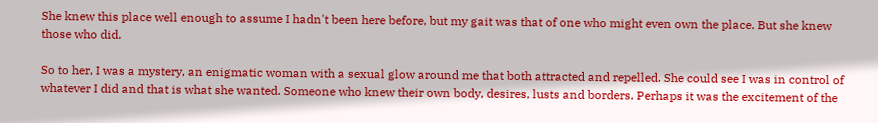She knew this place well enough to assume I hadn't been here before, but my gait was that of one who might even own the place. But she knew those who did.

So to her, I was a mystery, an enigmatic woman with a sexual glow around me that both attracted and repelled. She could see I was in control of whatever I did and that is what she wanted. Someone who knew their own body, desires, lusts and borders. Perhaps it was the excitement of the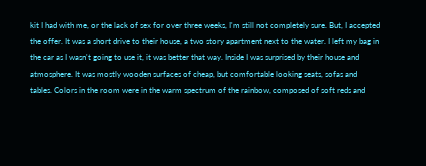kit I had with me, or the lack of sex for over three weeks, I'm still not completely sure. But, I accepted the offer. It was a short drive to their house, a two story apartment next to the water. I left my bag in the car as I wasn't going to use it, it was better that way. Inside I was surprised by their house and atmosphere. It was mostly wooden surfaces of cheap, but comfortable looking seats, sofas and tables. Colors in the room were in the warm spectrum of the rainbow, composed of soft reds and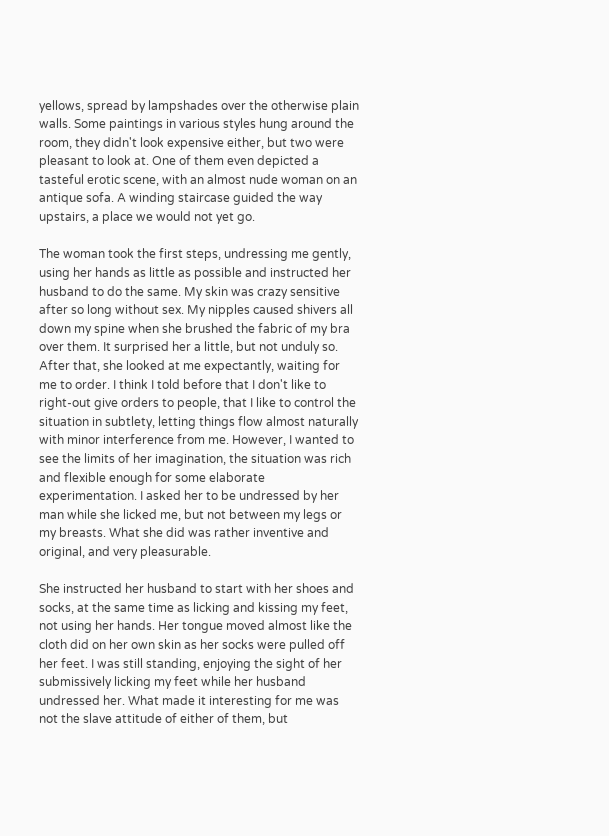yellows, spread by lampshades over the otherwise plain walls. Some paintings in various styles hung around the room, they didn't look expensive either, but two were pleasant to look at. One of them even depicted a tasteful erotic scene, with an almost nude woman on an antique sofa. A winding staircase guided the way upstairs, a place we would not yet go.

The woman took the first steps, undressing me gently, using her hands as little as possible and instructed her husband to do the same. My skin was crazy sensitive after so long without sex. My nipples caused shivers all down my spine when she brushed the fabric of my bra over them. It surprised her a little, but not unduly so. After that, she looked at me expectantly, waiting for me to order. I think I told before that I don't like to right-out give orders to people, that I like to control the situation in subtlety, letting things flow almost naturally with minor interference from me. However, I wanted to see the limits of her imagination, the situation was rich and flexible enough for some elaborate experimentation. I asked her to be undressed by her man while she licked me, but not between my legs or my breasts. What she did was rather inventive and original, and very pleasurable.

She instructed her husband to start with her shoes and socks, at the same time as licking and kissing my feet, not using her hands. Her tongue moved almost like the cloth did on her own skin as her socks were pulled off her feet. I was still standing, enjoying the sight of her submissively licking my feet while her husband undressed her. What made it interesting for me was not the slave attitude of either of them, but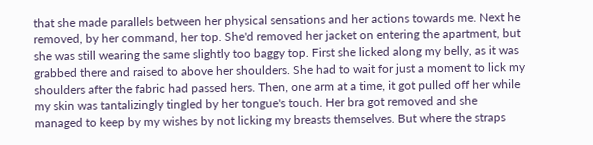that she made parallels between her physical sensations and her actions towards me. Next he removed, by her command, her top. She'd removed her jacket on entering the apartment, but she was still wearing the same slightly too baggy top. First she licked along my belly, as it was grabbed there and raised to above her shoulders. She had to wait for just a moment to lick my shoulders after the fabric had passed hers. Then, one arm at a time, it got pulled off her while my skin was tantalizingly tingled by her tongue's touch. Her bra got removed and she managed to keep by my wishes by not licking my breasts themselves. But where the straps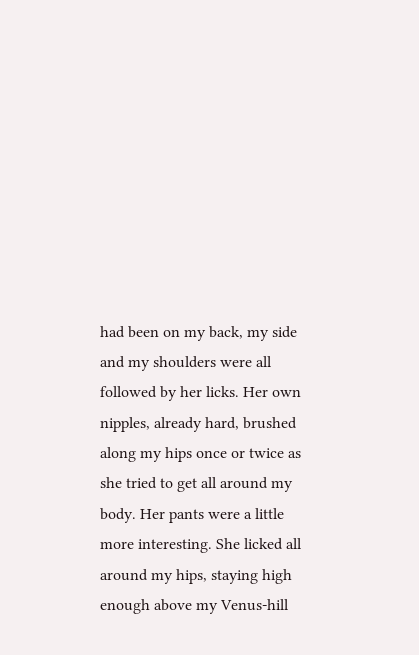had been on my back, my side and my shoulders were all followed by her licks. Her own nipples, already hard, brushed along my hips once or twice as she tried to get all around my body. Her pants were a little more interesting. She licked all around my hips, staying high enough above my Venus-hill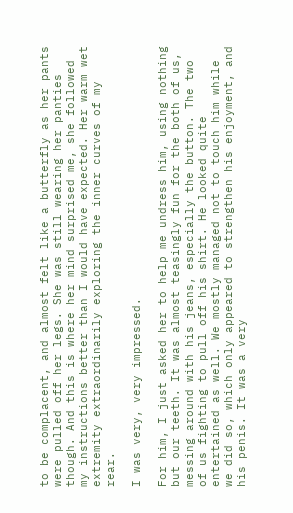to be complacent, and almost felt like a butterfly as her pants were pulled off her legs. She was still wearing her panties though. And this is where her mind surprised me, she followed my instructions better than I would have expected. Her warm wet extremity extraordinarily exploring the inner curves of my rear.

I was very, very impressed.

For him, I just asked her to help me undress him, using nothing but our teeth. It was almost teasingly fun for the both of us, messing around with his jeans, especially the button. The two of us fighting to pull off his shirt. He looked quite entertained as well. We mostly managed not to touch him while we did so, which only appeared to strengthen his enjoyment, and his penis. It was a very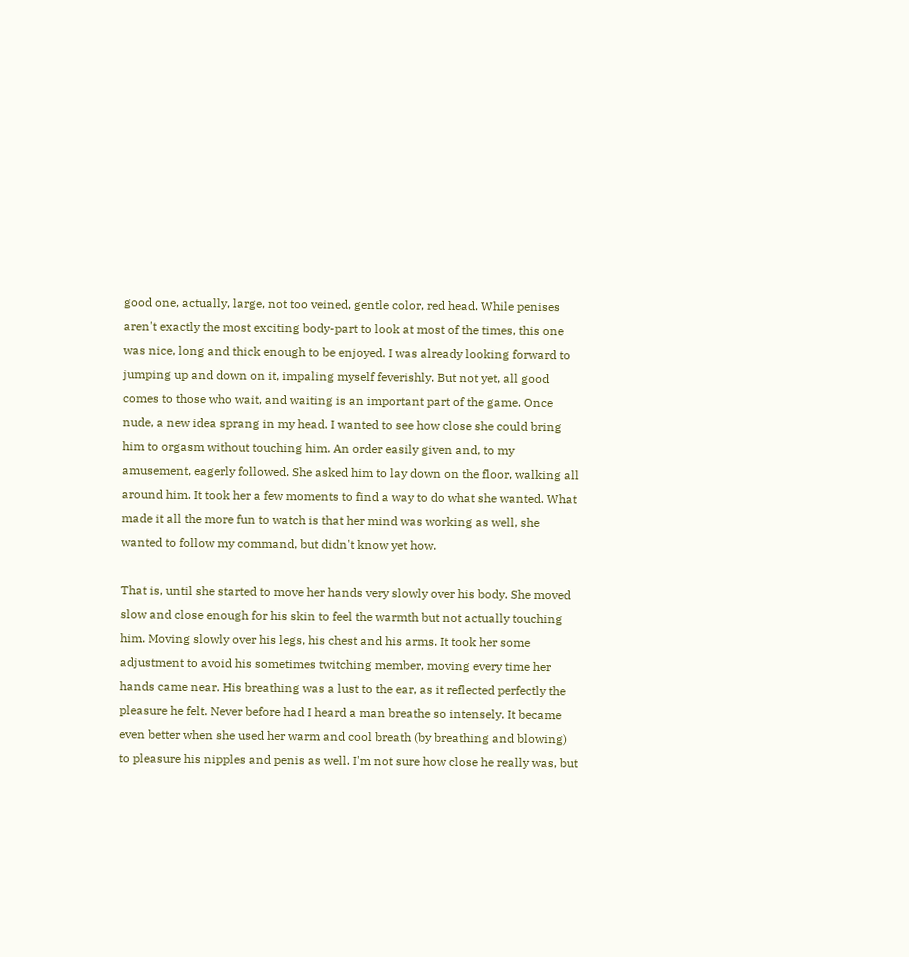good one, actually, large, not too veined, gentle color, red head. While penises aren't exactly the most exciting body-part to look at most of the times, this one was nice, long and thick enough to be enjoyed. I was already looking forward to jumping up and down on it, impaling myself feverishly. But not yet, all good comes to those who wait, and waiting is an important part of the game. Once nude, a new idea sprang in my head. I wanted to see how close she could bring him to orgasm without touching him. An order easily given and, to my amusement, eagerly followed. She asked him to lay down on the floor, walking all around him. It took her a few moments to find a way to do what she wanted. What made it all the more fun to watch is that her mind was working as well, she wanted to follow my command, but didn't know yet how.

That is, until she started to move her hands very slowly over his body. She moved slow and close enough for his skin to feel the warmth but not actually touching him. Moving slowly over his legs, his chest and his arms. It took her some adjustment to avoid his sometimes twitching member, moving every time her hands came near. His breathing was a lust to the ear, as it reflected perfectly the pleasure he felt. Never before had I heard a man breathe so intensely. It became even better when she used her warm and cool breath (by breathing and blowing) to pleasure his nipples and penis as well. I'm not sure how close he really was, but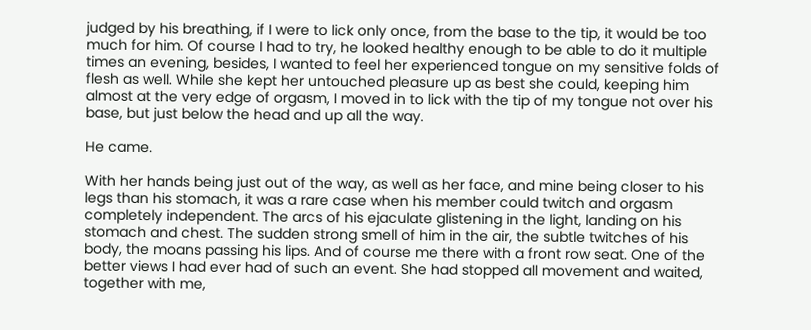judged by his breathing, if I were to lick only once, from the base to the tip, it would be too much for him. Of course I had to try, he looked healthy enough to be able to do it multiple times an evening, besides, I wanted to feel her experienced tongue on my sensitive folds of flesh as well. While she kept her untouched pleasure up as best she could, keeping him almost at the very edge of orgasm, I moved in to lick with the tip of my tongue not over his base, but just below the head and up all the way.

He came.

With her hands being just out of the way, as well as her face, and mine being closer to his legs than his stomach, it was a rare case when his member could twitch and orgasm completely independent. The arcs of his ejaculate glistening in the light, landing on his stomach and chest. The sudden strong smell of him in the air, the subtle twitches of his body, the moans passing his lips. And of course me there with a front row seat. One of the better views I had ever had of such an event. She had stopped all movement and waited, together with me,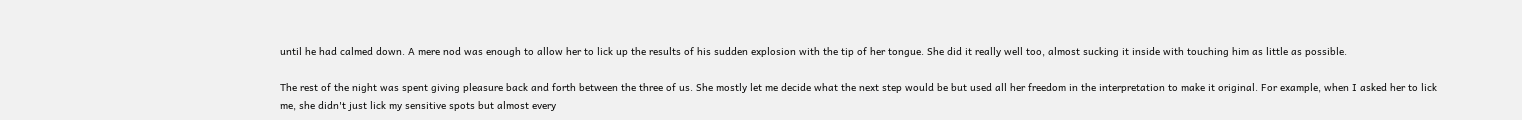until he had calmed down. A mere nod was enough to allow her to lick up the results of his sudden explosion with the tip of her tongue. She did it really well too, almost sucking it inside with touching him as little as possible.

The rest of the night was spent giving pleasure back and forth between the three of us. She mostly let me decide what the next step would be but used all her freedom in the interpretation to make it original. For example, when I asked her to lick me, she didn't just lick my sensitive spots but almost every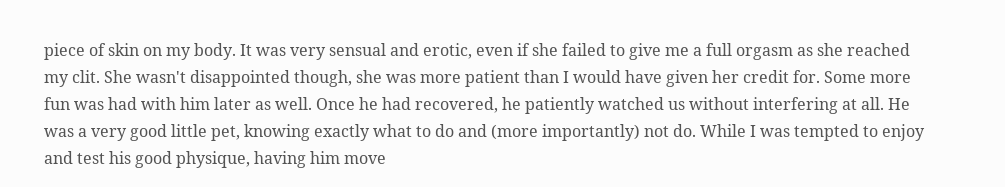piece of skin on my body. It was very sensual and erotic, even if she failed to give me a full orgasm as she reached my clit. She wasn't disappointed though, she was more patient than I would have given her credit for. Some more fun was had with him later as well. Once he had recovered, he patiently watched us without interfering at all. He was a very good little pet, knowing exactly what to do and (more importantly) not do. While I was tempted to enjoy and test his good physique, having him move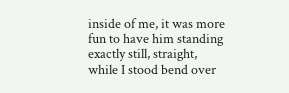inside of me, it was more fun to have him standing exactly still, straight, while I stood bend over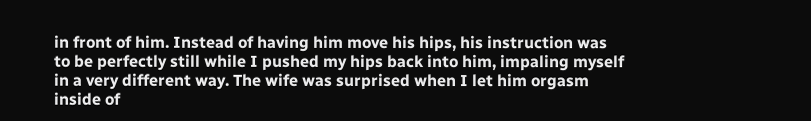in front of him. Instead of having him move his hips, his instruction was to be perfectly still while I pushed my hips back into him, impaling myself in a very different way. The wife was surprised when I let him orgasm inside of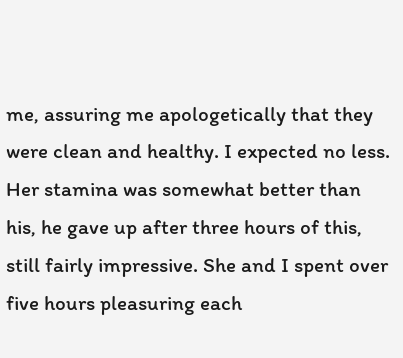me, assuring me apologetically that they were clean and healthy. I expected no less. Her stamina was somewhat better than his, he gave up after three hours of this, still fairly impressive. She and I spent over five hours pleasuring each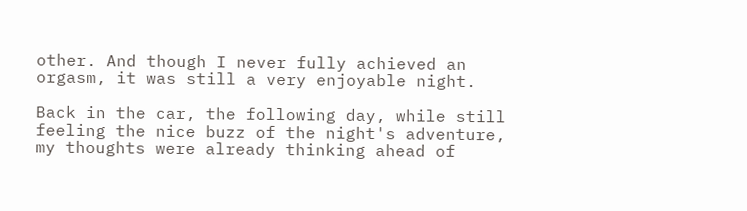other. And though I never fully achieved an orgasm, it was still a very enjoyable night.

Back in the car, the following day, while still feeling the nice buzz of the night's adventure, my thoughts were already thinking ahead of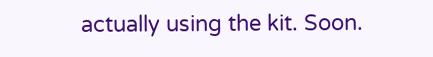actually using the kit. Soon.